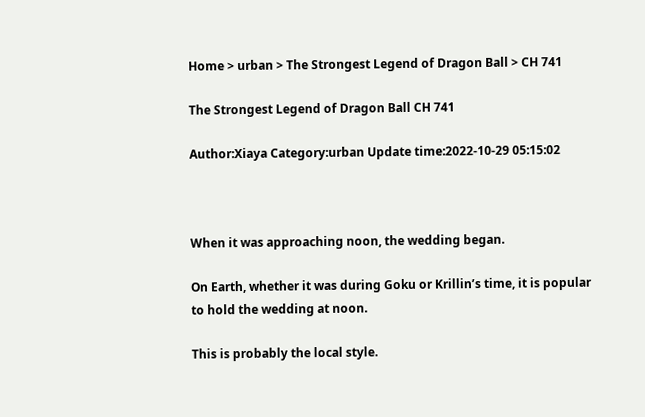Home > urban > The Strongest Legend of Dragon Ball > CH 741

The Strongest Legend of Dragon Ball CH 741

Author:Xiaya Category:urban Update time:2022-10-29 05:15:02



When it was approaching noon, the wedding began.

On Earth, whether it was during Goku or Krillin’s time, it is popular to hold the wedding at noon.

This is probably the local style.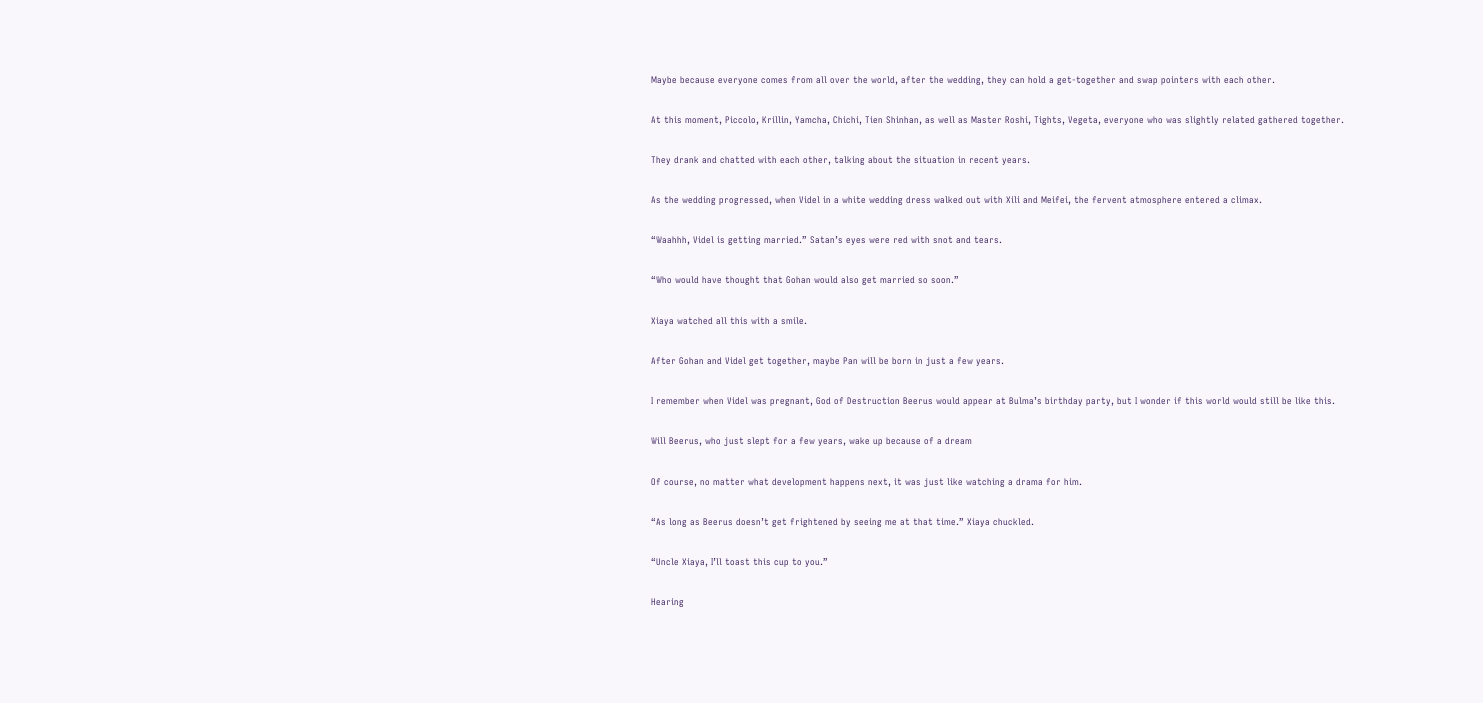Maybe because everyone comes from all over the world, after the wedding, they can hold a get-together and swap pointers with each other.

At this moment, Piccolo, Krillin, Yamcha, Chichi, Tien Shinhan, as well as Master Roshi, Tights, Vegeta, everyone who was slightly related gathered together.

They drank and chatted with each other, talking about the situation in recent years.

As the wedding progressed, when Videl in a white wedding dress walked out with Xili and Meifei, the fervent atmosphere entered a climax.

“Waahhh, Videl is getting married.” Satan’s eyes were red with snot and tears.

“Who would have thought that Gohan would also get married so soon.”

Xiaya watched all this with a smile.

After Gohan and Videl get together, maybe Pan will be born in just a few years.

I remember when Videl was pregnant, God of Destruction Beerus would appear at Bulma’s birthday party, but I wonder if this world would still be like this.

Will Beerus, who just slept for a few years, wake up because of a dream

Of course, no matter what development happens next, it was just like watching a drama for him.

“As long as Beerus doesn’t get frightened by seeing me at that time.” Xiaya chuckled.

“Uncle Xiaya, I’ll toast this cup to you.”

Hearing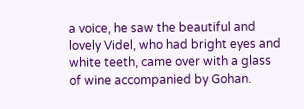a voice, he saw the beautiful and lovely Videl, who had bright eyes and white teeth, came over with a glass of wine accompanied by Gohan.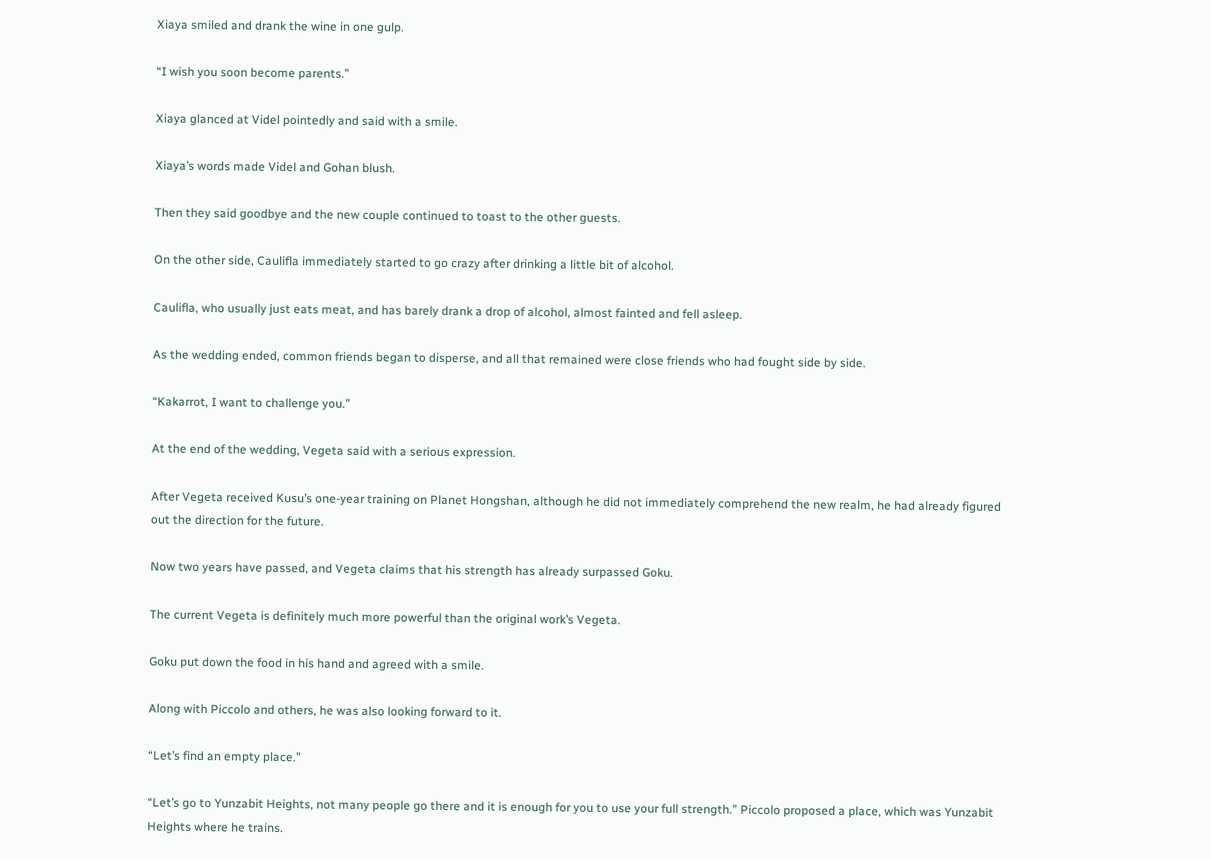Xiaya smiled and drank the wine in one gulp.

“I wish you soon become parents.”

Xiaya glanced at Videl pointedly and said with a smile.

Xiaya’s words made Videl and Gohan blush.

Then they said goodbye and the new couple continued to toast to the other guests.

On the other side, Caulifla immediately started to go crazy after drinking a little bit of alcohol.

Caulifla, who usually just eats meat, and has barely drank a drop of alcohol, almost fainted and fell asleep.

As the wedding ended, common friends began to disperse, and all that remained were close friends who had fought side by side.

“Kakarrot, I want to challenge you.”

At the end of the wedding, Vegeta said with a serious expression.

After Vegeta received Kusu’s one-year training on Planet Hongshan, although he did not immediately comprehend the new realm, he had already figured out the direction for the future.

Now two years have passed, and Vegeta claims that his strength has already surpassed Goku.

The current Vegeta is definitely much more powerful than the original work’s Vegeta.

Goku put down the food in his hand and agreed with a smile.

Along with Piccolo and others, he was also looking forward to it.

“Let’s find an empty place.”

“Let’s go to Yunzabit Heights, not many people go there and it is enough for you to use your full strength.” Piccolo proposed a place, which was Yunzabit Heights where he trains.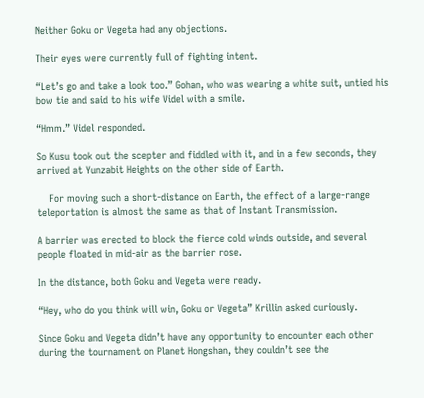Neither Goku or Vegeta had any objections.

Their eyes were currently full of fighting intent.

“Let’s go and take a look too.” Gohan, who was wearing a white suit, untied his bow tie and said to his wife Videl with a smile.

“Hmm.” Videl responded.

So Kusu took out the scepter and fiddled with it, and in a few seconds, they arrived at Yunzabit Heights on the other side of Earth.

    For moving such a short-distance on Earth, the effect of a large-range teleportation is almost the same as that of Instant Transmission.

A barrier was erected to block the fierce cold winds outside, and several people floated in mid-air as the barrier rose.

In the distance, both Goku and Vegeta were ready.

“Hey, who do you think will win, Goku or Vegeta” Krillin asked curiously.

Since Goku and Vegeta didn’t have any opportunity to encounter each other during the tournament on Planet Hongshan, they couldn’t see the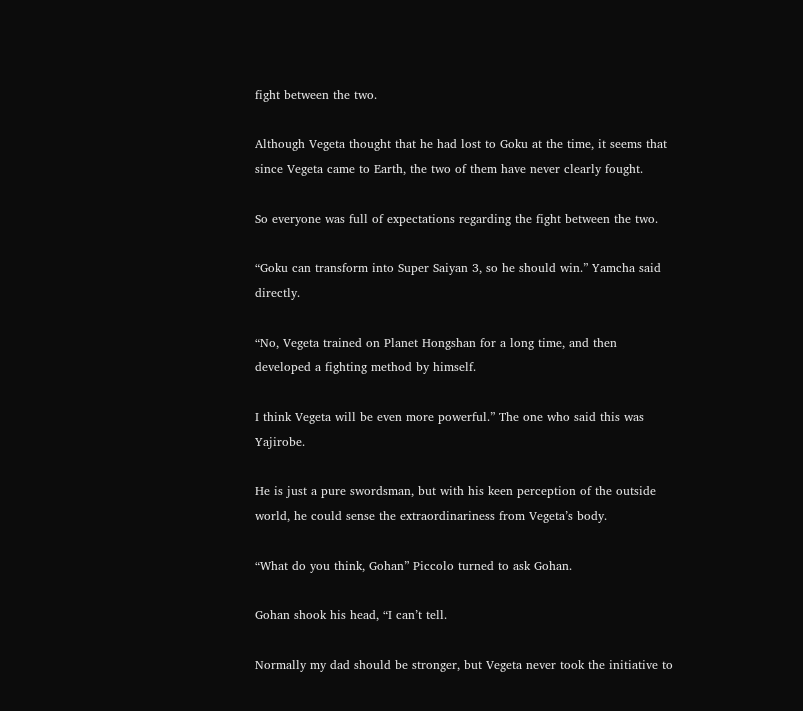fight between the two.

Although Vegeta thought that he had lost to Goku at the time, it seems that since Vegeta came to Earth, the two of them have never clearly fought.

So everyone was full of expectations regarding the fight between the two.

“Goku can transform into Super Saiyan 3, so he should win.” Yamcha said directly.

“No, Vegeta trained on Planet Hongshan for a long time, and then developed a fighting method by himself.

I think Vegeta will be even more powerful.” The one who said this was Yajirobe.

He is just a pure swordsman, but with his keen perception of the outside world, he could sense the extraordinariness from Vegeta’s body.

“What do you think, Gohan” Piccolo turned to ask Gohan.

Gohan shook his head, “I can’t tell.

Normally my dad should be stronger, but Vegeta never took the initiative to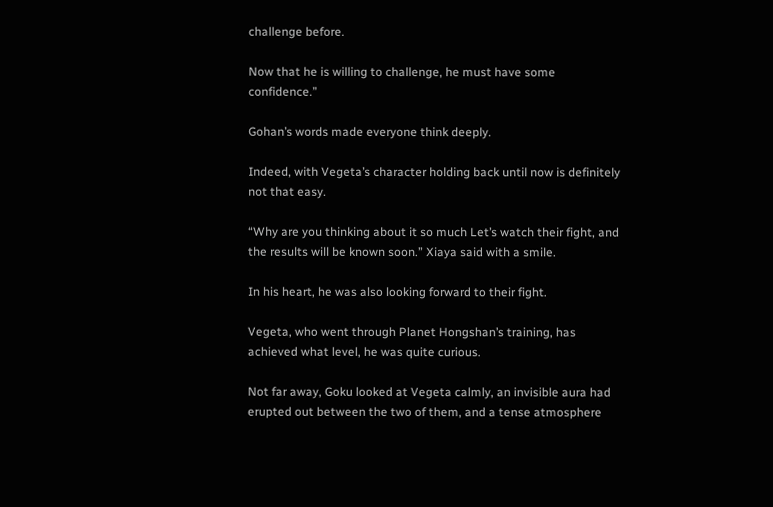challenge before.

Now that he is willing to challenge, he must have some confidence.”

Gohan’s words made everyone think deeply.

Indeed, with Vegeta’s character holding back until now is definitely not that easy.

“Why are you thinking about it so much Let’s watch their fight, and the results will be known soon.” Xiaya said with a smile.

In his heart, he was also looking forward to their fight.

Vegeta, who went through Planet Hongshan’s training, has achieved what level, he was quite curious.

Not far away, Goku looked at Vegeta calmly, an invisible aura had erupted out between the two of them, and a tense atmosphere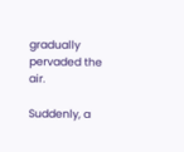gradually pervaded the air.

Suddenly, a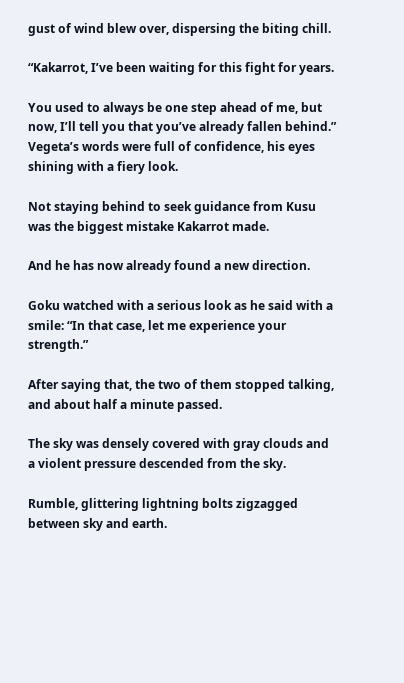gust of wind blew over, dispersing the biting chill.

“Kakarrot, I’ve been waiting for this fight for years.

You used to always be one step ahead of me, but now, I’ll tell you that you’ve already fallen behind.” Vegeta’s words were full of confidence, his eyes shining with a fiery look.

Not staying behind to seek guidance from Kusu was the biggest mistake Kakarrot made.

And he has now already found a new direction.

Goku watched with a serious look as he said with a smile: “In that case, let me experience your strength.”

After saying that, the two of them stopped talking, and about half a minute passed.

The sky was densely covered with gray clouds and a violent pressure descended from the sky.

Rumble, glittering lightning bolts zigzagged between sky and earth.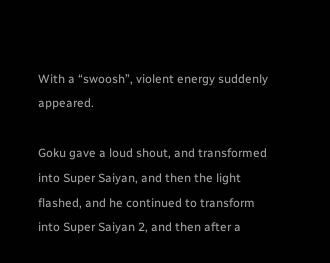With a “swoosh”, violent energy suddenly appeared.

Goku gave a loud shout, and transformed into Super Saiyan, and then the light flashed, and he continued to transform into Super Saiyan 2, and then after a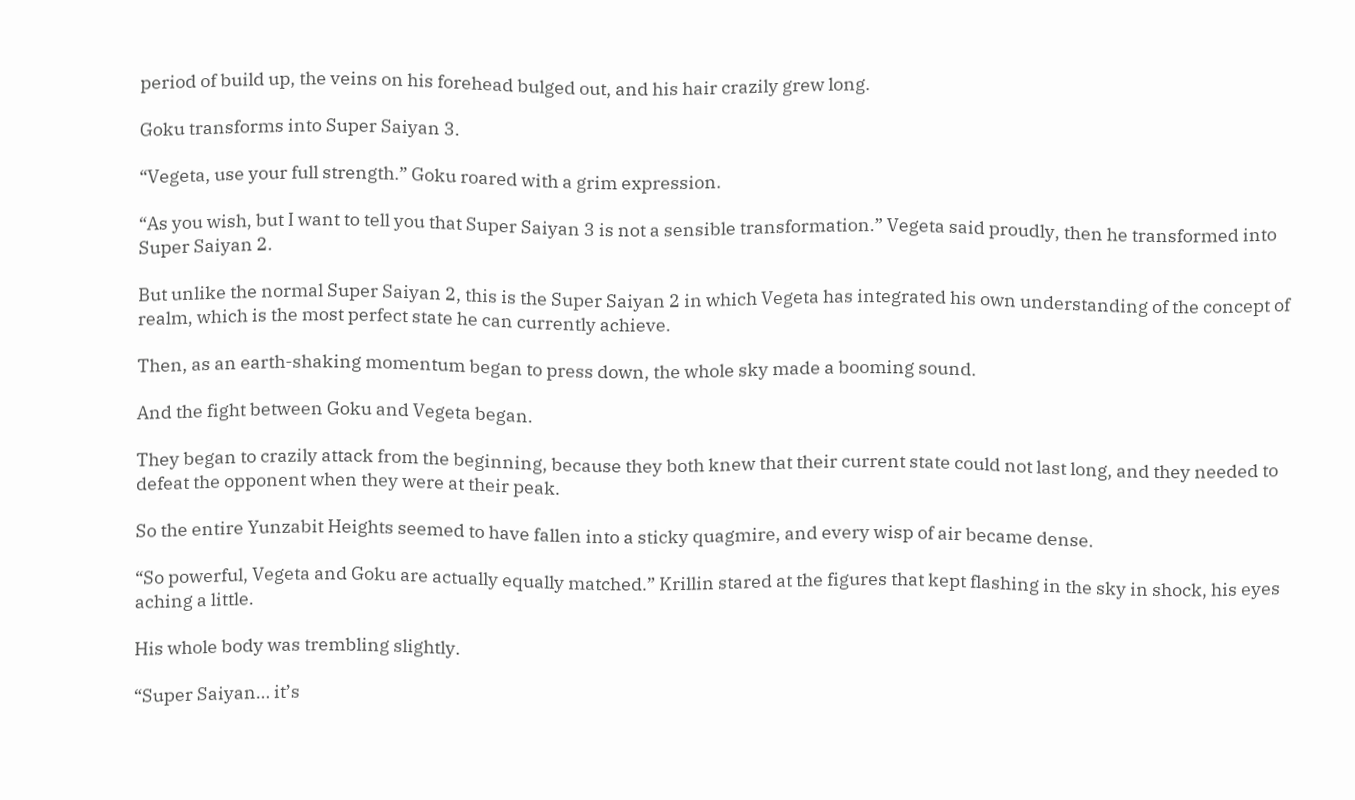period of build up, the veins on his forehead bulged out, and his hair crazily grew long.

Goku transforms into Super Saiyan 3.

“Vegeta, use your full strength.” Goku roared with a grim expression.

“As you wish, but I want to tell you that Super Saiyan 3 is not a sensible transformation.” Vegeta said proudly, then he transformed into Super Saiyan 2.

But unlike the normal Super Saiyan 2, this is the Super Saiyan 2 in which Vegeta has integrated his own understanding of the concept of realm, which is the most perfect state he can currently achieve.

Then, as an earth-shaking momentum began to press down, the whole sky made a booming sound.

And the fight between Goku and Vegeta began.

They began to crazily attack from the beginning, because they both knew that their current state could not last long, and they needed to defeat the opponent when they were at their peak.

So the entire Yunzabit Heights seemed to have fallen into a sticky quagmire, and every wisp of air became dense.

“So powerful, Vegeta and Goku are actually equally matched.” Krillin stared at the figures that kept flashing in the sky in shock, his eyes aching a little.

His whole body was trembling slightly.

“Super Saiyan… it’s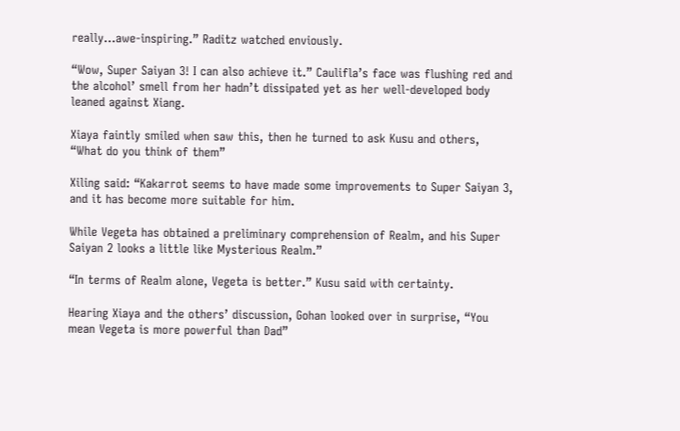really…awe-inspiring.” Raditz watched enviously.

“Wow, Super Saiyan 3! I can also achieve it.” Caulifla’s face was flushing red and the alcohol’ smell from her hadn’t dissipated yet as her well-developed body leaned against Xiang.

Xiaya faintly smiled when saw this, then he turned to ask Kusu and others, “What do you think of them”

Xiling said: “Kakarrot seems to have made some improvements to Super Saiyan 3, and it has become more suitable for him.

While Vegeta has obtained a preliminary comprehension of Realm, and his Super Saiyan 2 looks a little like Mysterious Realm.”

“In terms of Realm alone, Vegeta is better.” Kusu said with certainty.

Hearing Xiaya and the others’ discussion, Gohan looked over in surprise, “You mean Vegeta is more powerful than Dad”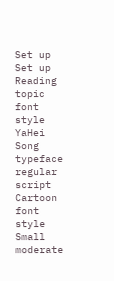Set up
Set up
Reading topic
font style
YaHei Song typeface regular script Cartoon
font style
Small moderate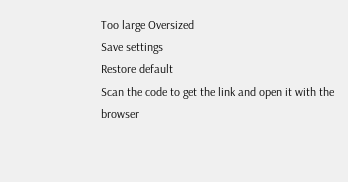Too large Oversized
Save settings
Restore default
Scan the code to get the link and open it with the browser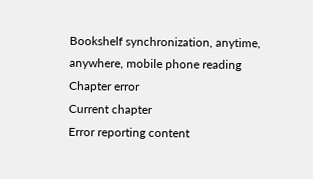Bookshelf synchronization, anytime, anywhere, mobile phone reading
Chapter error
Current chapter
Error reporting content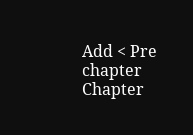Add < Pre chapter Chapter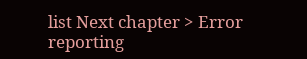list Next chapter > Error reporting